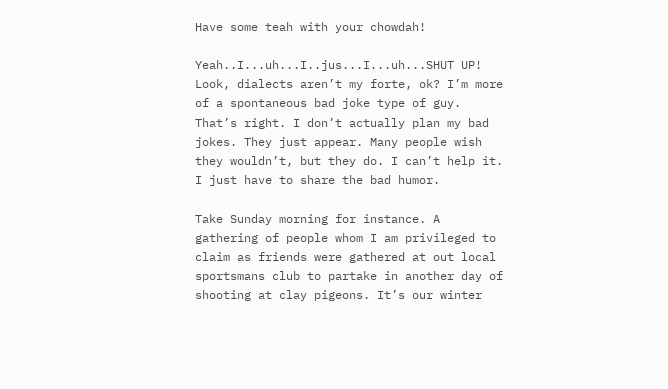Have some teah with your chowdah!

Yeah..I...uh...I..jus...I...uh...SHUT UP! Look, dialects aren’t my forte, ok? I’m more of a spontaneous bad joke type of guy. That’s right. I don’t actually plan my bad jokes. They just appear. Many people wish they wouldn’t, but they do. I can’t help it. I just have to share the bad humor.

Take Sunday morning for instance. A gathering of people whom I am privileged to claim as friends were gathered at out local sportsmans club to partake in another day of shooting at clay pigeons. It’s our winter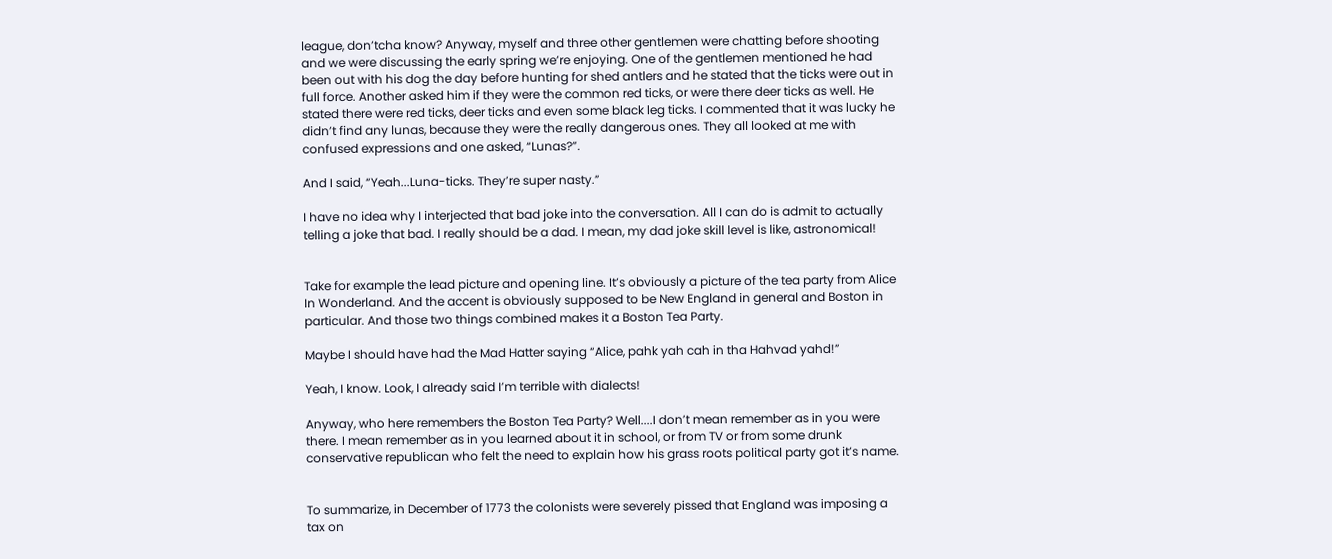league, don’tcha know? Anyway, myself and three other gentlemen were chatting before shooting and we were discussing the early spring we’re enjoying. One of the gentlemen mentioned he had been out with his dog the day before hunting for shed antlers and he stated that the ticks were out in full force. Another asked him if they were the common red ticks, or were there deer ticks as well. He stated there were red ticks, deer ticks and even some black leg ticks. I commented that it was lucky he didn’t find any lunas, because they were the really dangerous ones. They all looked at me with confused expressions and one asked, “Lunas?”.

And I said, “Yeah...Luna-ticks. They’re super nasty.”

I have no idea why I interjected that bad joke into the conversation. All I can do is admit to actually telling a joke that bad. I really should be a dad. I mean, my dad joke skill level is like, astronomical!


Take for example the lead picture and opening line. It’s obviously a picture of the tea party from Alice In Wonderland. And the accent is obviously supposed to be New England in general and Boston in particular. And those two things combined makes it a Boston Tea Party.

Maybe I should have had the Mad Hatter saying “Alice, pahk yah cah in tha Hahvad yahd!”

Yeah, I know. Look, I already said I’m terrible with dialects!

Anyway, who here remembers the Boston Tea Party? Well....I don’t mean remember as in you were there. I mean remember as in you learned about it in school, or from TV or from some drunk conservative republican who felt the need to explain how his grass roots political party got it’s name.


To summarize, in December of 1773 the colonists were severely pissed that England was imposing a tax on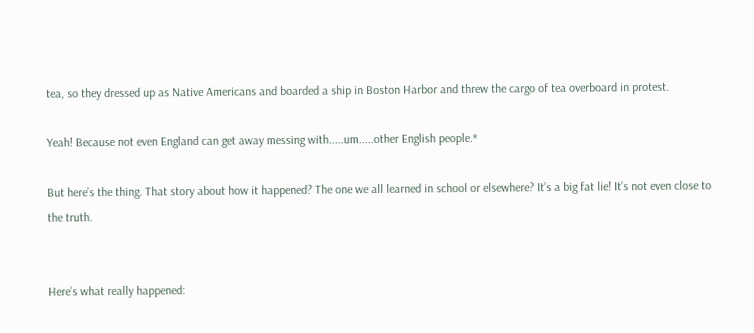tea, so they dressed up as Native Americans and boarded a ship in Boston Harbor and threw the cargo of tea overboard in protest.

Yeah! Because not even England can get away messing with.....um.....other English people.*

But here’s the thing. That story about how it happened? The one we all learned in school or elsewhere? It’s a big fat lie! It’s not even close to the truth.


Here’s what really happened: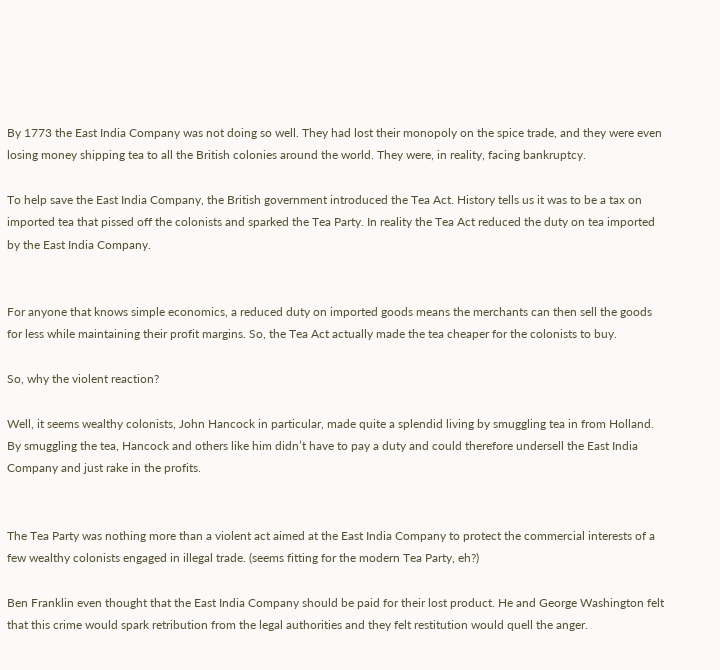By 1773 the East India Company was not doing so well. They had lost their monopoly on the spice trade, and they were even losing money shipping tea to all the British colonies around the world. They were, in reality, facing bankruptcy.

To help save the East India Company, the British government introduced the Tea Act. History tells us it was to be a tax on imported tea that pissed off the colonists and sparked the Tea Party. In reality the Tea Act reduced the duty on tea imported by the East India Company.


For anyone that knows simple economics, a reduced duty on imported goods means the merchants can then sell the goods for less while maintaining their profit margins. So, the Tea Act actually made the tea cheaper for the colonists to buy.

So, why the violent reaction?

Well, it seems wealthy colonists, John Hancock in particular, made quite a splendid living by smuggling tea in from Holland. By smuggling the tea, Hancock and others like him didn’t have to pay a duty and could therefore undersell the East India Company and just rake in the profits.


The Tea Party was nothing more than a violent act aimed at the East India Company to protect the commercial interests of a few wealthy colonists engaged in illegal trade. (seems fitting for the modern Tea Party, eh?)

Ben Franklin even thought that the East India Company should be paid for their lost product. He and George Washington felt that this crime would spark retribution from the legal authorities and they felt restitution would quell the anger.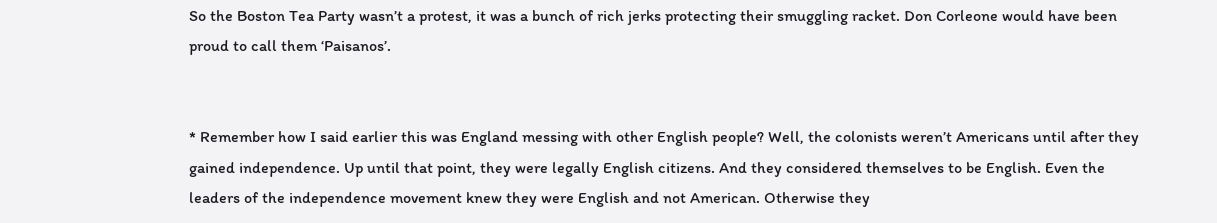So the Boston Tea Party wasn’t a protest, it was a bunch of rich jerks protecting their smuggling racket. Don Corleone would have been proud to call them ‘Paisanos’.


* Remember how I said earlier this was England messing with other English people? Well, the colonists weren’t Americans until after they gained independence. Up until that point, they were legally English citizens. And they considered themselves to be English. Even the leaders of the independence movement knew they were English and not American. Otherwise they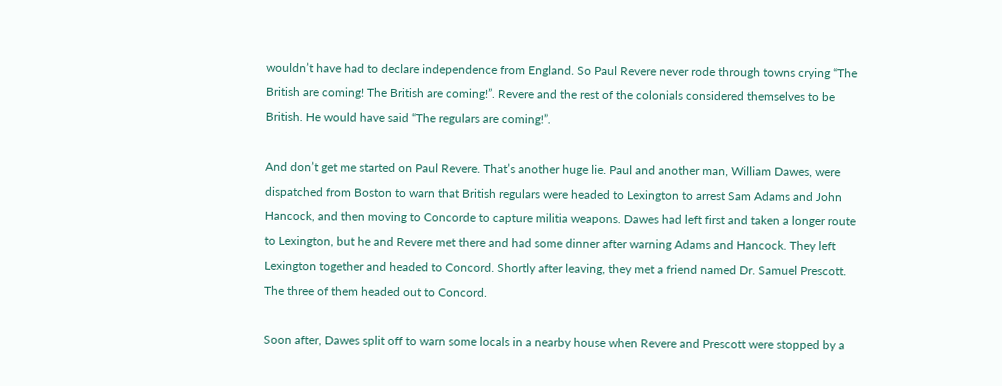wouldn’t have had to declare independence from England. So Paul Revere never rode through towns crying “The British are coming! The British are coming!”. Revere and the rest of the colonials considered themselves to be British. He would have said “The regulars are coming!”.

And don’t get me started on Paul Revere. That’s another huge lie. Paul and another man, William Dawes, were dispatched from Boston to warn that British regulars were headed to Lexington to arrest Sam Adams and John Hancock, and then moving to Concorde to capture militia weapons. Dawes had left first and taken a longer route to Lexington, but he and Revere met there and had some dinner after warning Adams and Hancock. They left Lexington together and headed to Concord. Shortly after leaving, they met a friend named Dr. Samuel Prescott. The three of them headed out to Concord.

Soon after, Dawes split off to warn some locals in a nearby house when Revere and Prescott were stopped by a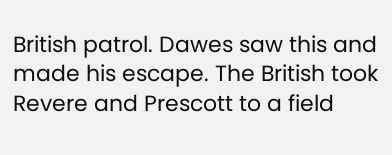British patrol. Dawes saw this and made his escape. The British took Revere and Prescott to a field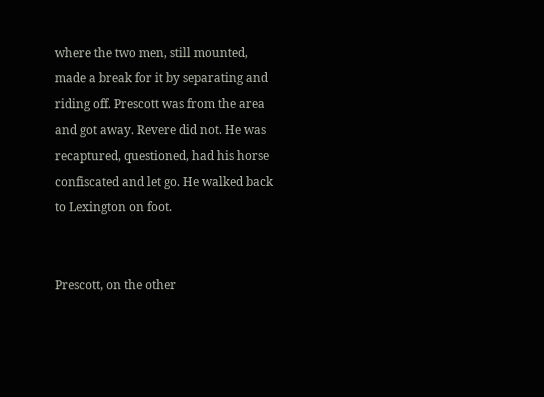where the two men, still mounted, made a break for it by separating and riding off. Prescott was from the area and got away. Revere did not. He was recaptured, questioned, had his horse confiscated and let go. He walked back to Lexington on foot.


Prescott, on the other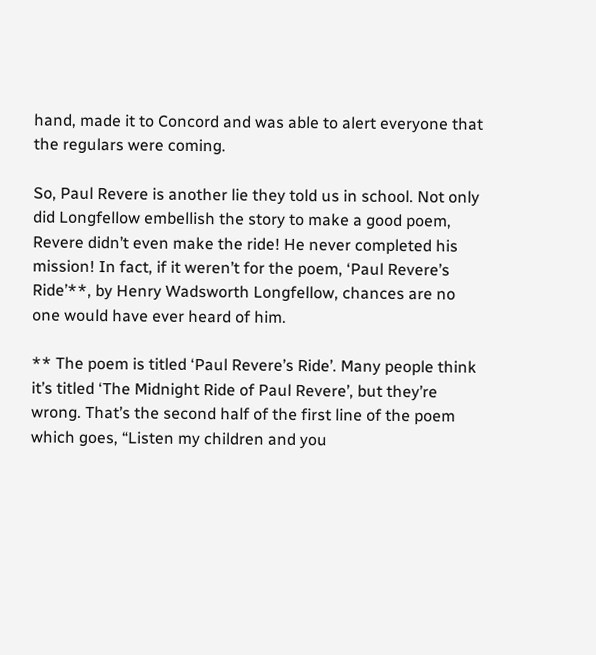hand, made it to Concord and was able to alert everyone that the regulars were coming.

So, Paul Revere is another lie they told us in school. Not only did Longfellow embellish the story to make a good poem, Revere didn’t even make the ride! He never completed his mission! In fact, if it weren’t for the poem, ‘Paul Revere’s Ride’**, by Henry Wadsworth Longfellow, chances are no one would have ever heard of him.

** The poem is titled ‘Paul Revere’s Ride’. Many people think it’s titled ‘The Midnight Ride of Paul Revere’, but they’re wrong. That’s the second half of the first line of the poem which goes, “Listen my children and you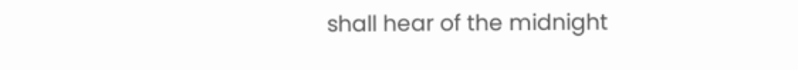shall hear of the midnight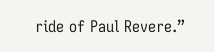ride of Paul Revere.”